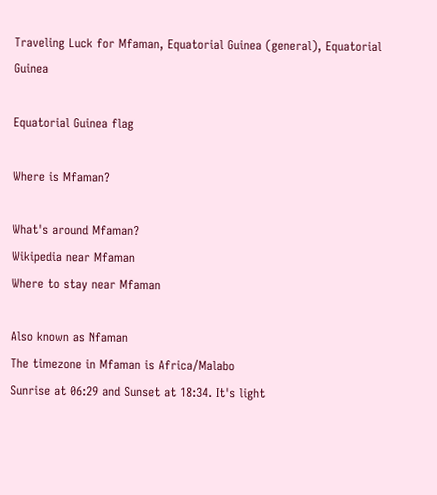Traveling Luck for Mfaman, Equatorial Guinea (general), Equatorial Guinea

Equatorial Guinea flag

Where is Mfaman?

What's around Mfaman?
Wikipedia near Mfaman
Where to stay near Mfaman

Also known as Nfaman
The timezone in Mfaman is Africa/Malabo
Sunrise at 06:29 and Sunset at 18:34. It's light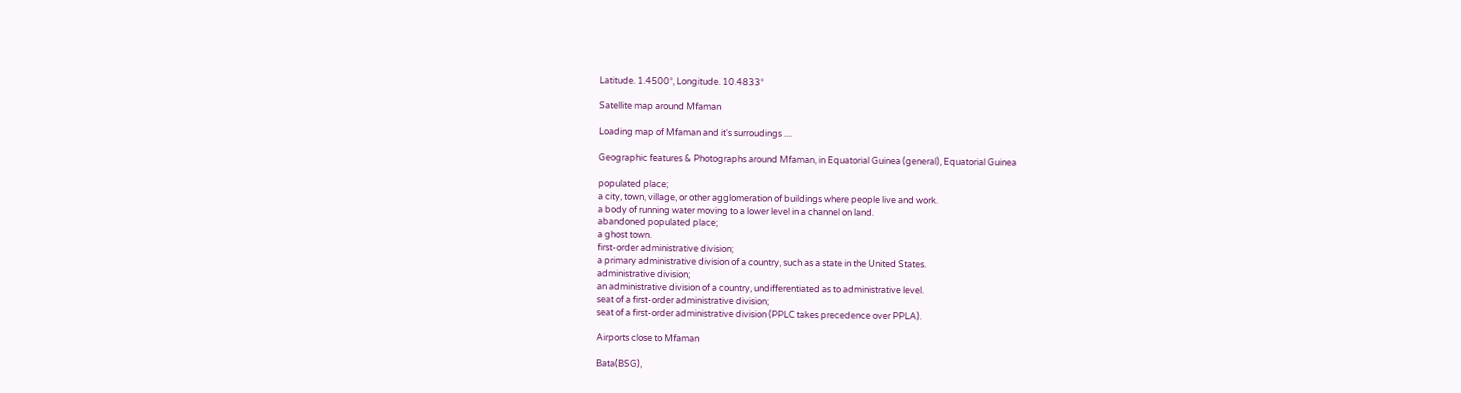Latitude. 1.4500°, Longitude. 10.4833°

Satellite map around Mfaman

Loading map of Mfaman and it's surroudings ....

Geographic features & Photographs around Mfaman, in Equatorial Guinea (general), Equatorial Guinea

populated place;
a city, town, village, or other agglomeration of buildings where people live and work.
a body of running water moving to a lower level in a channel on land.
abandoned populated place;
a ghost town.
first-order administrative division;
a primary administrative division of a country, such as a state in the United States.
administrative division;
an administrative division of a country, undifferentiated as to administrative level.
seat of a first-order administrative division;
seat of a first-order administrative division (PPLC takes precedence over PPLA).

Airports close to Mfaman

Bata(BSG),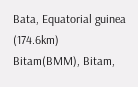Bata, Equatorial guinea (174.6km)
Bitam(BMM), Bitam,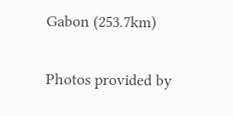Gabon (253.7km)

Photos provided by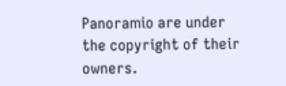Panoramio are under the copyright of their owners.